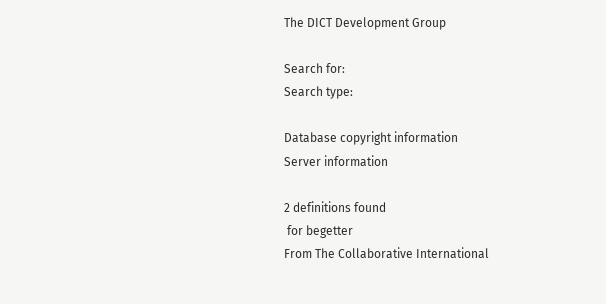The DICT Development Group

Search for:
Search type:

Database copyright information
Server information

2 definitions found
 for begetter
From The Collaborative International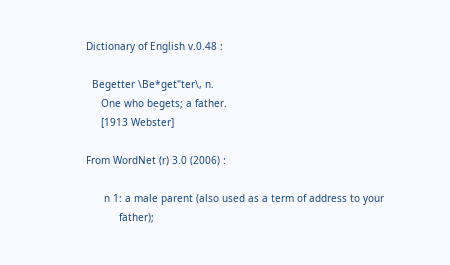Dictionary of English v.0.48 :

  Begetter \Be*get"ter\, n.
     One who begets; a father.
     [1913 Webster]

From WordNet (r) 3.0 (2006) :

      n 1: a male parent (also used as a term of address to your
           father);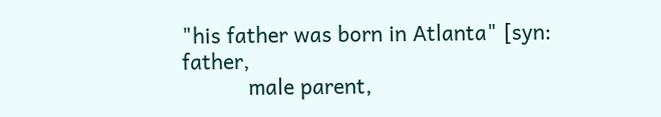"his father was born in Atlanta" [syn: father,
           male parent,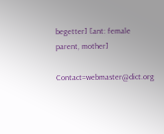begetter] [ant: female parent, mother]

Contact=webmaster@dict.org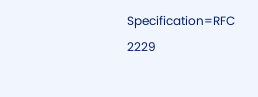Specification=RFC 2229